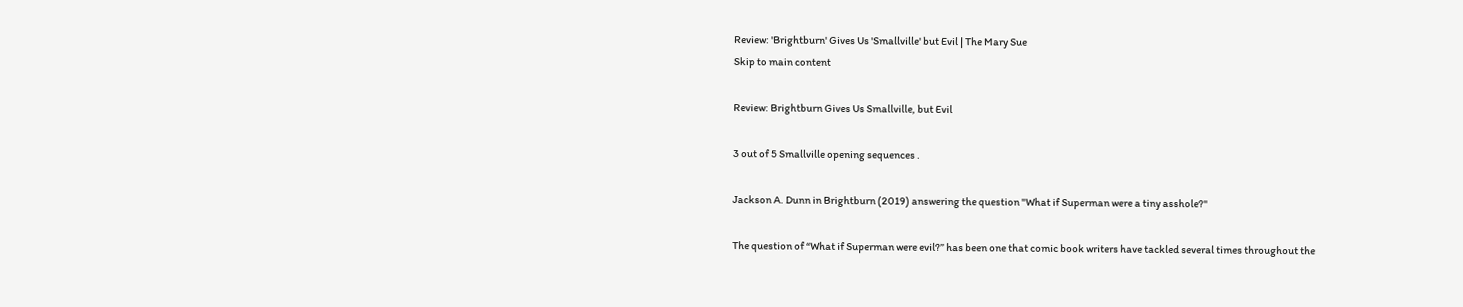Review: 'Brightburn' Gives Us 'Smallville' but Evil | The Mary Sue
Skip to main content

Review: Brightburn Gives Us Smallville, but Evil

3 out of 5 Smallville opening sequences .

Jackson A. Dunn in Brightburn (2019) answering the question "What if Superman were a tiny asshole?"

The question of “What if Superman were evil?” has been one that comic book writers have tackled several times throughout the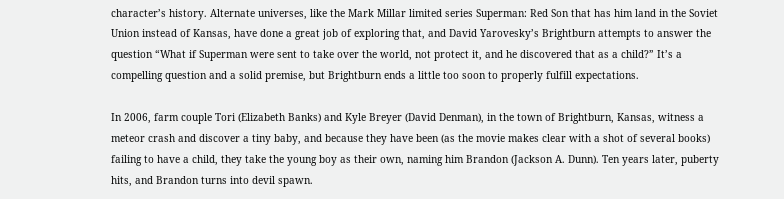character’s history. Alternate universes, like the Mark Millar limited series Superman: Red Son that has him land in the Soviet Union instead of Kansas, have done a great job of exploring that, and David Yarovesky’s Brightburn attempts to answer the question “What if Superman were sent to take over the world, not protect it, and he discovered that as a child?” It’s a compelling question and a solid premise, but Brightburn ends a little too soon to properly fulfill expectations.

In 2006, farm couple Tori (Elizabeth Banks) and Kyle Breyer (David Denman), in the town of Brightburn, Kansas, witness a meteor crash and discover a tiny baby, and because they have been (as the movie makes clear with a shot of several books) failing to have a child, they take the young boy as their own, naming him Brandon (Jackson A. Dunn). Ten years later, puberty hits, and Brandon turns into devil spawn.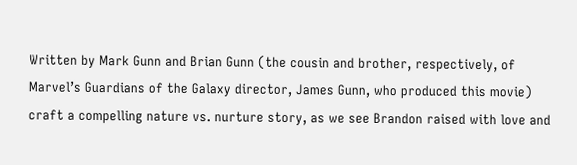Written by Mark Gunn and Brian Gunn (the cousin and brother, respectively, of Marvel’s Guardians of the Galaxy director, James Gunn, who produced this movie) craft a compelling nature vs. nurture story, as we see Brandon raised with love and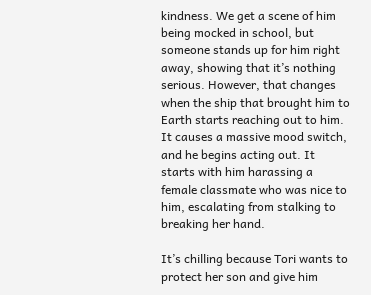kindness. We get a scene of him being mocked in school, but someone stands up for him right away, showing that it’s nothing serious. However, that changes when the ship that brought him to Earth starts reaching out to him. It causes a massive mood switch, and he begins acting out. It starts with him harassing a female classmate who was nice to him, escalating from stalking to breaking her hand.

It’s chilling because Tori wants to protect her son and give him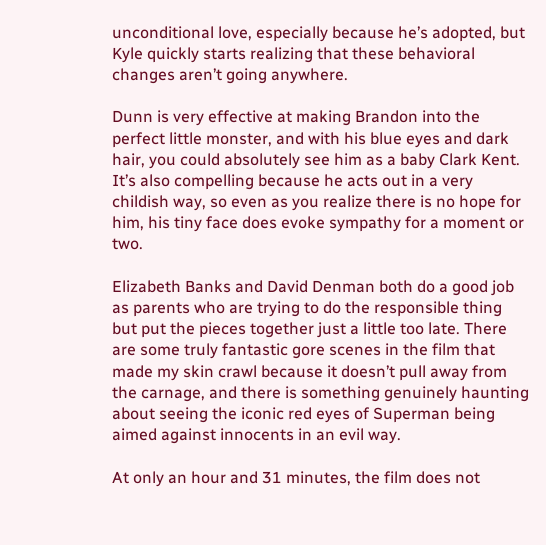unconditional love, especially because he’s adopted, but Kyle quickly starts realizing that these behavioral changes aren’t going anywhere.

Dunn is very effective at making Brandon into the perfect little monster, and with his blue eyes and dark hair, you could absolutely see him as a baby Clark Kent. It’s also compelling because he acts out in a very childish way, so even as you realize there is no hope for him, his tiny face does evoke sympathy for a moment or two.

Elizabeth Banks and David Denman both do a good job as parents who are trying to do the responsible thing but put the pieces together just a little too late. There are some truly fantastic gore scenes in the film that made my skin crawl because it doesn’t pull away from the carnage, and there is something genuinely haunting about seeing the iconic red eyes of Superman being aimed against innocents in an evil way.

At only an hour and 31 minutes, the film does not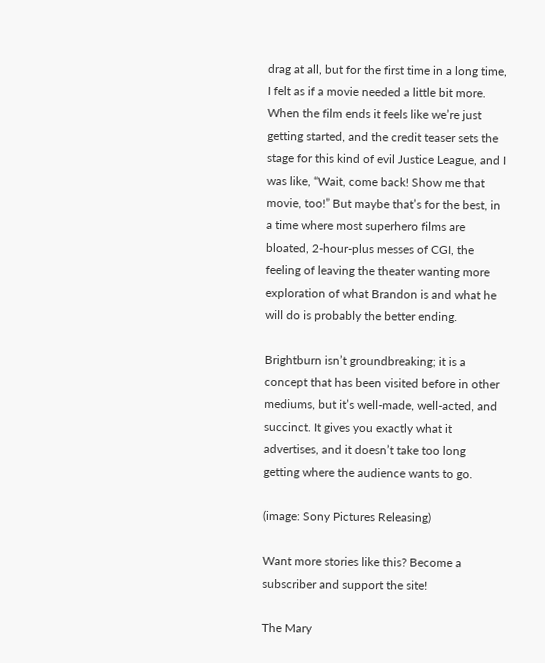drag at all, but for the first time in a long time, I felt as if a movie needed a little bit more. When the film ends it feels like we’re just getting started, and the credit teaser sets the stage for this kind of evil Justice League, and I was like, “Wait, come back! Show me that movie, too!” But maybe that’s for the best, in a time where most superhero films are bloated, 2-hour-plus messes of CGI, the feeling of leaving the theater wanting more exploration of what Brandon is and what he will do is probably the better ending.

Brightburn isn’t groundbreaking; it is a concept that has been visited before in other mediums, but it’s well-made, well-acted, and succinct. It gives you exactly what it advertises, and it doesn’t take too long getting where the audience wants to go.

(image: Sony Pictures Releasing)

Want more stories like this? Become a subscriber and support the site!

The Mary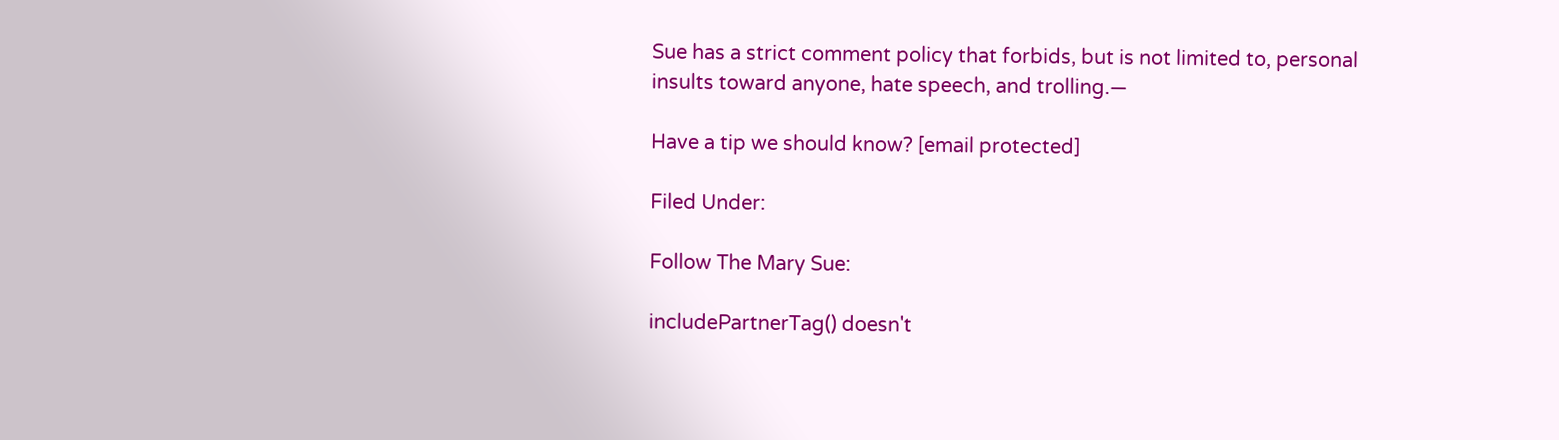Sue has a strict comment policy that forbids, but is not limited to, personal insults toward anyone, hate speech, and trolling.—

Have a tip we should know? [email protected]

Filed Under:

Follow The Mary Sue:

includePartnerTag() doesn't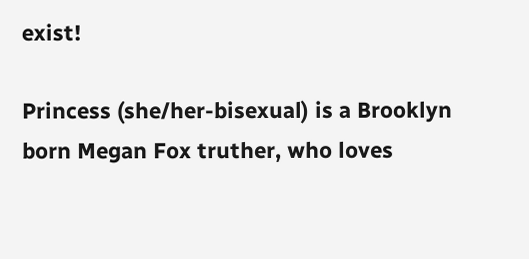exist!

Princess (she/her-bisexual) is a Brooklyn born Megan Fox truther, who loves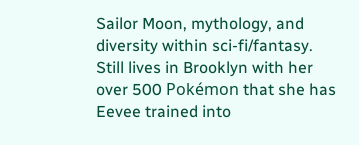Sailor Moon, mythology, and diversity within sci-fi/fantasy. Still lives in Brooklyn with her over 500 Pokémon that she has Eevee trained into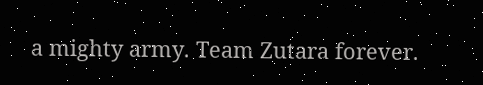a mighty army. Team Zutara forever.